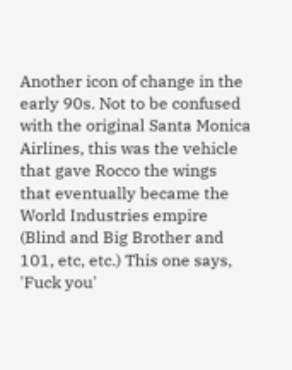Another icon of change in the early 90s. Not to be confused with the original Santa Monica Airlines, this was the vehicle that gave Rocco the wings that eventually became the World Industries empire (Blind and Big Brother and 101, etc, etc.) This one says, 'Fuck you'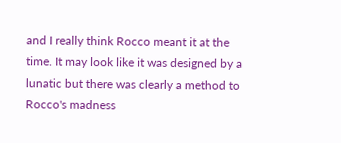and I really think Rocco meant it at the time. It may look like it was designed by a lunatic but there was clearly a method to Rocco's madness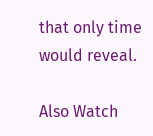that only time would reveal.

Also Watch